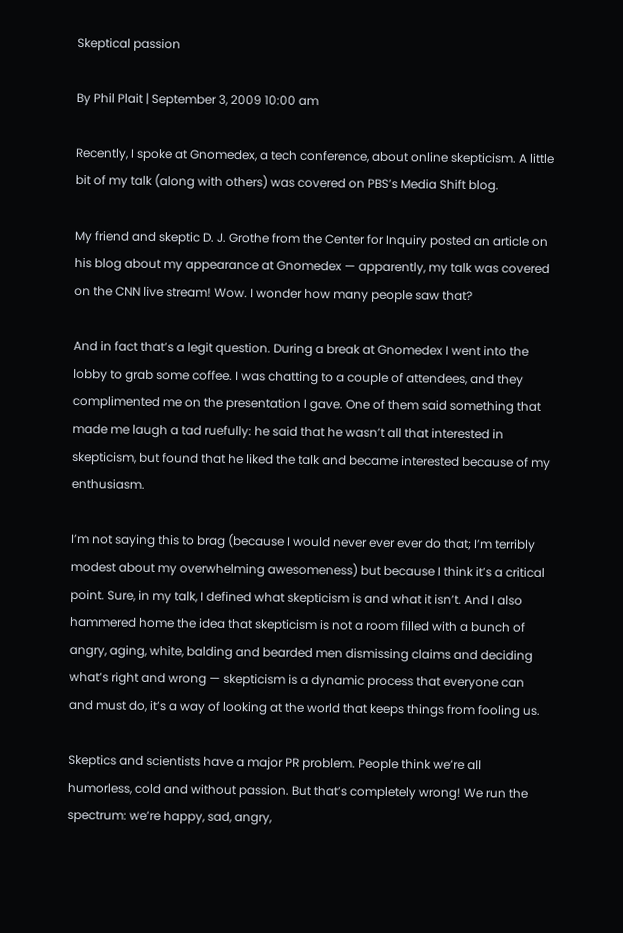Skeptical passion

By Phil Plait | September 3, 2009 10:00 am

Recently, I spoke at Gnomedex, a tech conference, about online skepticism. A little bit of my talk (along with others) was covered on PBS’s Media Shift blog.

My friend and skeptic D. J. Grothe from the Center for Inquiry posted an article on his blog about my appearance at Gnomedex — apparently, my talk was covered on the CNN live stream! Wow. I wonder how many people saw that?

And in fact that’s a legit question. During a break at Gnomedex I went into the lobby to grab some coffee. I was chatting to a couple of attendees, and they complimented me on the presentation I gave. One of them said something that made me laugh a tad ruefully: he said that he wasn’t all that interested in skepticism, but found that he liked the talk and became interested because of my enthusiasm.

I’m not saying this to brag (because I would never ever ever do that; I’m terribly modest about my overwhelming awesomeness) but because I think it’s a critical point. Sure, in my talk, I defined what skepticism is and what it isn’t. And I also hammered home the idea that skepticism is not a room filled with a bunch of angry, aging, white, balding and bearded men dismissing claims and deciding what’s right and wrong — skepticism is a dynamic process that everyone can and must do, it’s a way of looking at the world that keeps things from fooling us.

Skeptics and scientists have a major PR problem. People think we’re all humorless, cold and without passion. But that’s completely wrong! We run the spectrum: we’re happy, sad, angry,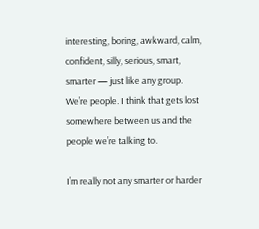interesting, boring, awkward, calm, confident, silly, serious, smart, smarter — just like any group. We’re people. I think that gets lost somewhere between us and the people we’re talking to.

I’m really not any smarter or harder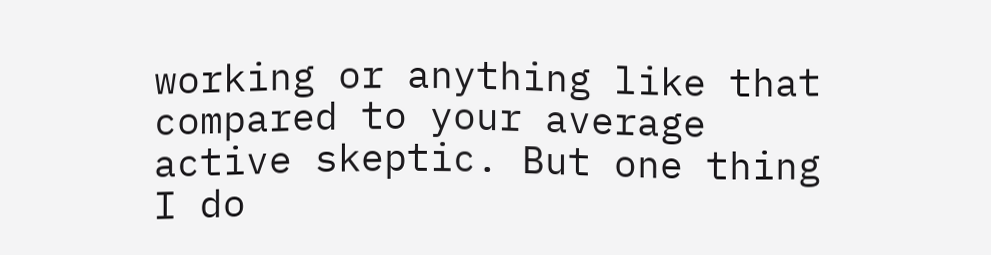working or anything like that compared to your average active skeptic. But one thing I do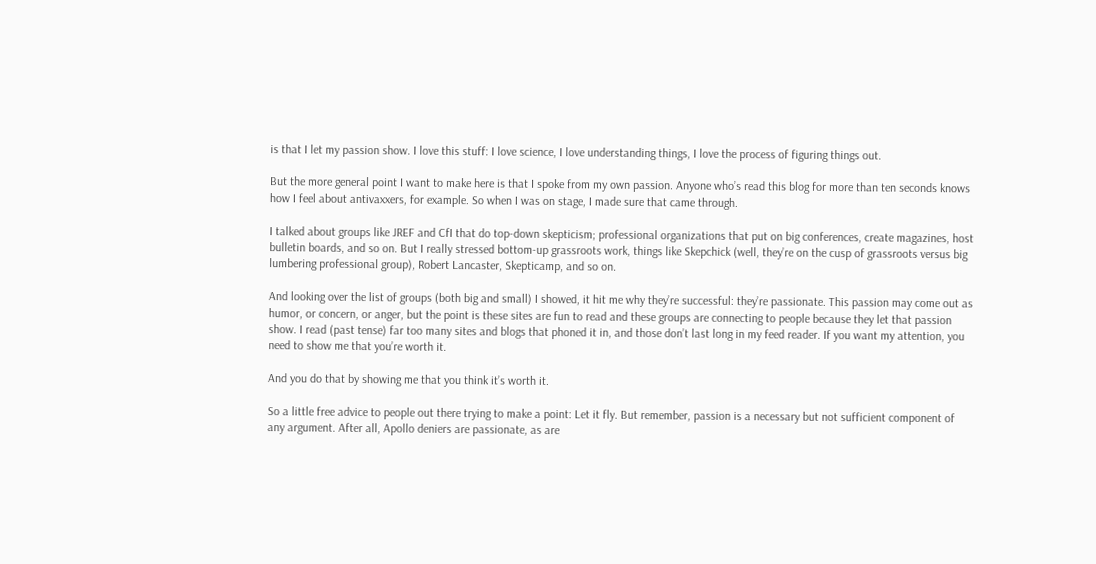is that I let my passion show. I love this stuff: I love science, I love understanding things, I love the process of figuring things out.

But the more general point I want to make here is that I spoke from my own passion. Anyone who’s read this blog for more than ten seconds knows how I feel about antivaxxers, for example. So when I was on stage, I made sure that came through.

I talked about groups like JREF and CfI that do top-down skepticism; professional organizations that put on big conferences, create magazines, host bulletin boards, and so on. But I really stressed bottom-up grassroots work, things like Skepchick (well, they’re on the cusp of grassroots versus big lumbering professional group), Robert Lancaster, Skepticamp, and so on.

And looking over the list of groups (both big and small) I showed, it hit me why they’re successful: they’re passionate. This passion may come out as humor, or concern, or anger, but the point is these sites are fun to read and these groups are connecting to people because they let that passion show. I read (past tense) far too many sites and blogs that phoned it in, and those don’t last long in my feed reader. If you want my attention, you need to show me that you’re worth it.

And you do that by showing me that you think it’s worth it.

So a little free advice to people out there trying to make a point: Let it fly. But remember, passion is a necessary but not sufficient component of any argument. After all, Apollo deniers are passionate, as are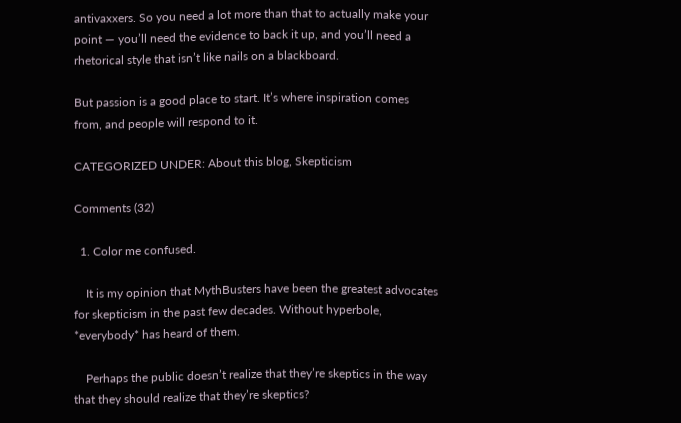antivaxxers. So you need a lot more than that to actually make your point — you’ll need the evidence to back it up, and you’ll need a rhetorical style that isn’t like nails on a blackboard.

But passion is a good place to start. It’s where inspiration comes from, and people will respond to it.

CATEGORIZED UNDER: About this blog, Skepticism

Comments (32)

  1. Color me confused.

    It is my opinion that MythBusters have been the greatest advocates for skepticism in the past few decades. Without hyperbole, *everybody* has heard of them.

    Perhaps the public doesn’t realize that they’re skeptics in the way that they should realize that they’re skeptics?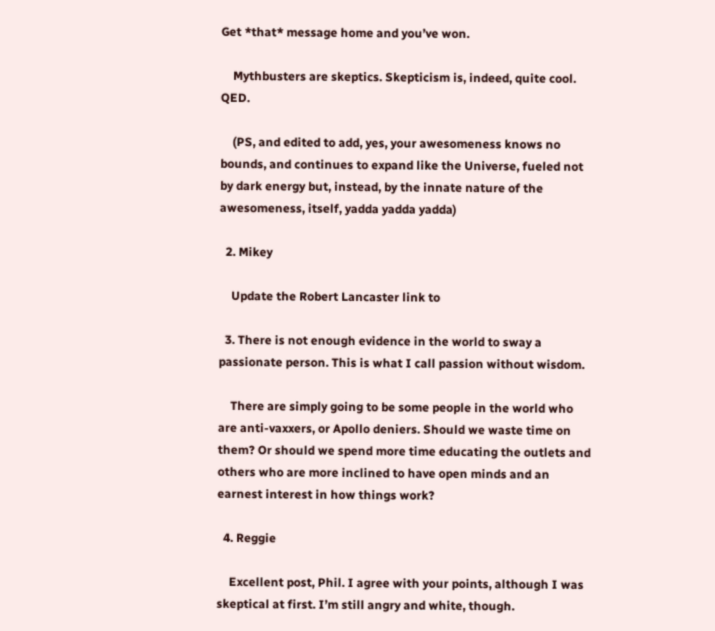Get *that* message home and you’ve won.

    Mythbusters are skeptics. Skepticism is, indeed, quite cool. QED.

    (PS, and edited to add, yes, your awesomeness knows no bounds, and continues to expand like the Universe, fueled not by dark energy but, instead, by the innate nature of the awesomeness, itself, yadda yadda yadda)

  2. Mikey

    Update the Robert Lancaster link to

  3. There is not enough evidence in the world to sway a passionate person. This is what I call passion without wisdom.

    There are simply going to be some people in the world who are anti-vaxxers, or Apollo deniers. Should we waste time on them? Or should we spend more time educating the outlets and others who are more inclined to have open minds and an earnest interest in how things work?

  4. Reggie

    Excellent post, Phil. I agree with your points, although I was skeptical at first. I’m still angry and white, though.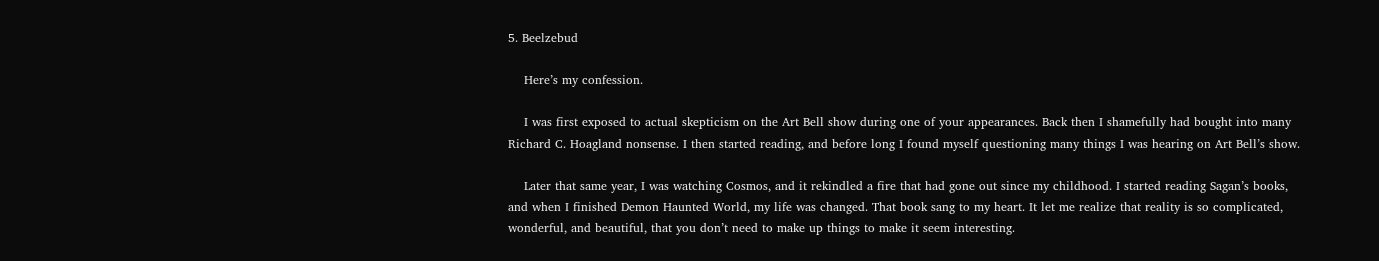5. Beelzebud

    Here’s my confession.

    I was first exposed to actual skepticism on the Art Bell show during one of your appearances. Back then I shamefully had bought into many Richard C. Hoagland nonsense. I then started reading, and before long I found myself questioning many things I was hearing on Art Bell’s show.

    Later that same year, I was watching Cosmos, and it rekindled a fire that had gone out since my childhood. I started reading Sagan’s books, and when I finished Demon Haunted World, my life was changed. That book sang to my heart. It let me realize that reality is so complicated, wonderful, and beautiful, that you don’t need to make up things to make it seem interesting.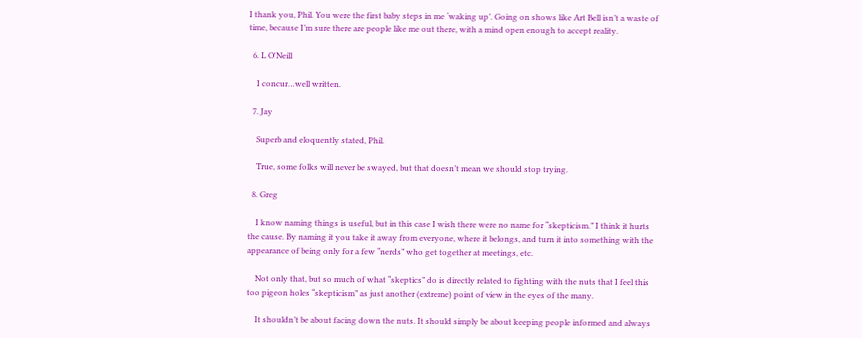I thank you, Phil. You were the first baby steps in me ‘waking up’. Going on shows like Art Bell isn’t a waste of time, because I’m sure there are people like me out there, with a mind open enough to accept reality.

  6. L O'Neill

    I concur…well written.

  7. Jay

    Superb and eloquently stated, Phil.

    True, some folks will never be swayed, but that doesn’t mean we should stop trying.

  8. Greg

    I know naming things is useful, but in this case I wish there were no name for “skepticism.” I think it hurts the cause. By naming it you take it away from everyone, where it belongs, and turn it into something with the appearance of being only for a few “nerds” who get together at meetings, etc.

    Not only that, but so much of what “skeptics” do is directly related to fighting with the nuts that I feel this too pigeon holes “skepticism” as just another (extreme) point of view in the eyes of the many.

    It shouldn’t be about facing down the nuts. It should simply be about keeping people informed and always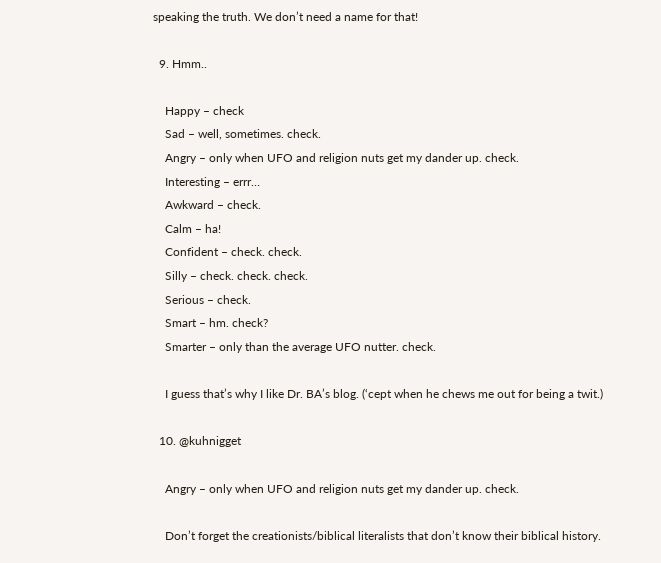speaking the truth. We don’t need a name for that!

  9. Hmm..

    Happy – check
    Sad – well, sometimes. check.
    Angry – only when UFO and religion nuts get my dander up. check.
    Interesting – errr…
    Awkward – check.
    Calm – ha!
    Confident – check. check.
    Silly – check. check. check.
    Serious – check.
    Smart – hm. check?
    Smarter – only than the average UFO nutter. check.

    I guess that’s why I like Dr. BA’s blog. (‘cept when he chews me out for being a twit.)

  10. @kuhnigget

    Angry – only when UFO and religion nuts get my dander up. check.

    Don’t forget the creationists/biblical literalists that don’t know their biblical history.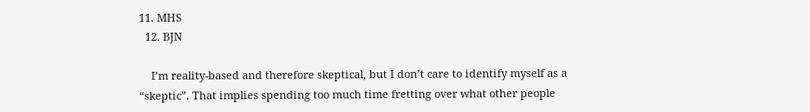11. MHS
  12. BJN

    I’m reality-based and therefore skeptical, but I don’t care to identify myself as a “skeptic”. That implies spending too much time fretting over what other people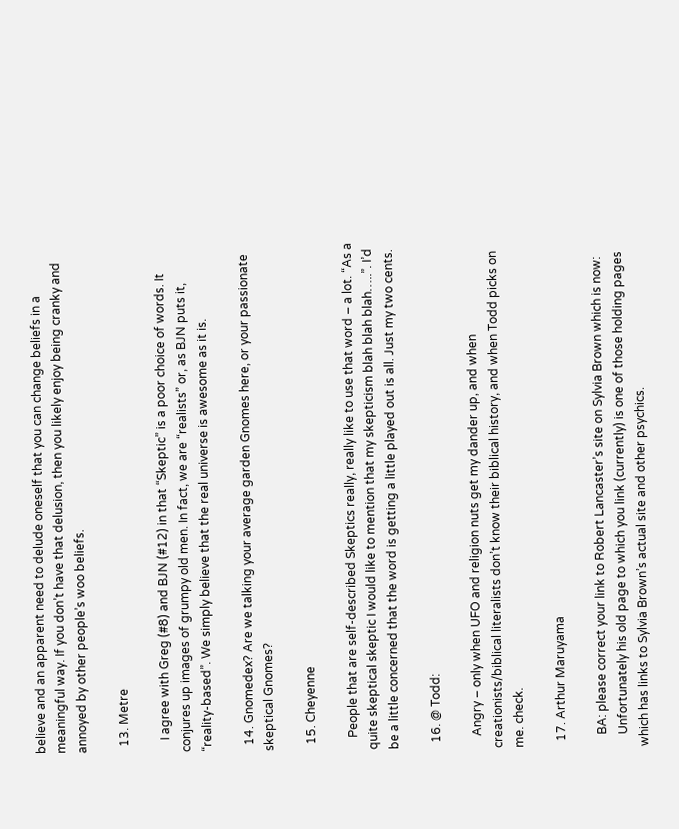believe and an apparent need to delude oneself that you can change beliefs in a meaningful way. If you don’t have that delusion, then you likely enjoy being cranky and annoyed by other people’s woo beliefs.

  13. Metre

    I agree with Greg (#8) and BJN (#12) in that “Skeptic” is a poor choice of words. It conjures up images of grumpy old men. In fact, we are “realists” or, as BJN puts it, “reality-based”. We simply believe that the real universe is awesome as it is.

  14. Gnomedex? Are we talking your average garden Gnomes here, or your passionate skeptical Gnomes?

  15. Cheyenne

    People that are self-described Skeptics really, really like to use that word – a lot. “As a quite skeptical skeptic I would like to mention that my skepticism blah blah blah…..”. I’d be a little concerned that the word is getting a little played out is all. Just my two cents.

  16. @ Todd:

    Angry – only when UFO and religion nuts get my dander up, and when creationists/biblical literalists don’t know their biblical history, and when Todd picks on me. check.

  17. Arthur Maruyama

    BA: please correct your link to Robert Lancaster’s site on Sylvia Brown which is now:
    Unfortunately his old page to which you link (currently) is one of those holding pages which has links to Sylvia Brown’s actual site and other psychics.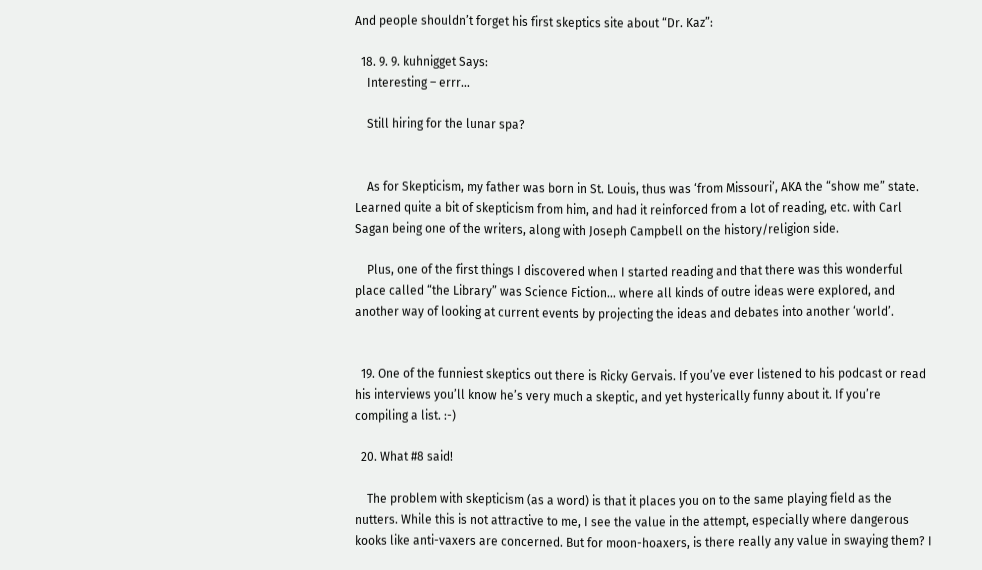And people shouldn’t forget his first skeptics site about “Dr. Kaz”:

  18. 9. 9. kuhnigget Says:
    Interesting – errr…

    Still hiring for the lunar spa?


    As for Skepticism, my father was born in St. Louis, thus was ‘from Missouri’, AKA the “show me” state. Learned quite a bit of skepticism from him, and had it reinforced from a lot of reading, etc. with Carl Sagan being one of the writers, along with Joseph Campbell on the history/religion side.

    Plus, one of the first things I discovered when I started reading and that there was this wonderful place called “the Library” was Science Fiction… where all kinds of outre ideas were explored, and another way of looking at current events by projecting the ideas and debates into another ‘world’.


  19. One of the funniest skeptics out there is Ricky Gervais. If you’ve ever listened to his podcast or read his interviews you’ll know he’s very much a skeptic, and yet hysterically funny about it. If you’re compiling a list. :-)

  20. What #8 said!

    The problem with skepticism (as a word) is that it places you on to the same playing field as the nutters. While this is not attractive to me, I see the value in the attempt, especially where dangerous kooks like anti-vaxers are concerned. But for moon-hoaxers, is there really any value in swaying them? I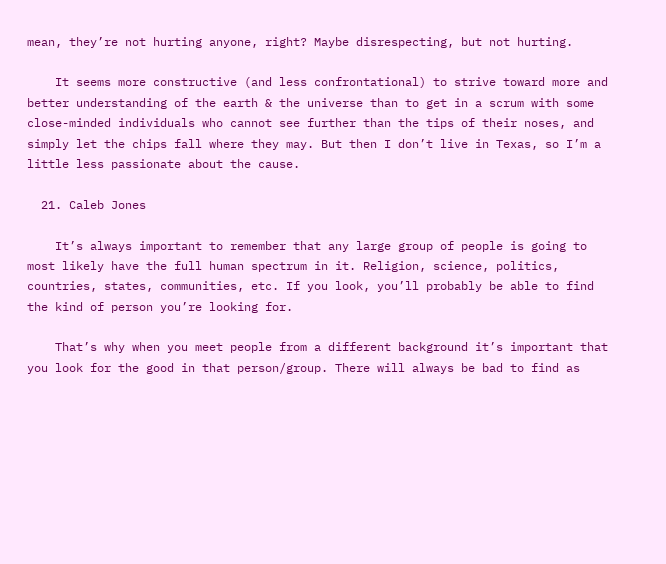mean, they’re not hurting anyone, right? Maybe disrespecting, but not hurting.

    It seems more constructive (and less confrontational) to strive toward more and better understanding of the earth & the universe than to get in a scrum with some close-minded individuals who cannot see further than the tips of their noses, and simply let the chips fall where they may. But then I don’t live in Texas, so I’m a little less passionate about the cause.

  21. Caleb Jones

    It’s always important to remember that any large group of people is going to most likely have the full human spectrum in it. Religion, science, politics, countries, states, communities, etc. If you look, you’ll probably be able to find the kind of person you’re looking for.

    That’s why when you meet people from a different background it’s important that you look for the good in that person/group. There will always be bad to find as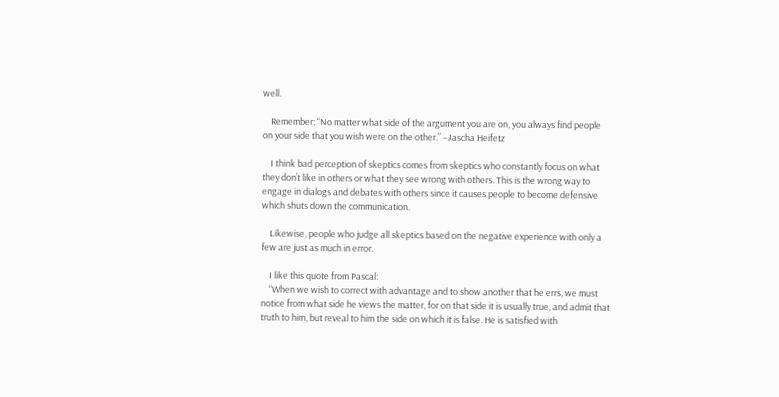well.

    Remember: “No matter what side of the argument you are on, you always find people on your side that you wish were on the other.” –Jascha Heifetz

    I think bad perception of skeptics comes from skeptics who constantly focus on what they don’t like in others or what they see wrong with others. This is the wrong way to engage in dialogs and debates with others since it causes people to become defensive which shuts down the communication.

    Likewise, people who judge all skeptics based on the negative experience with only a few are just as much in error.

    I like this quote from Pascal:
    “When we wish to correct with advantage and to show another that he errs, we must notice from what side he views the matter, for on that side it is usually true, and admit that truth to him, but reveal to him the side on which it is false. He is satisfied with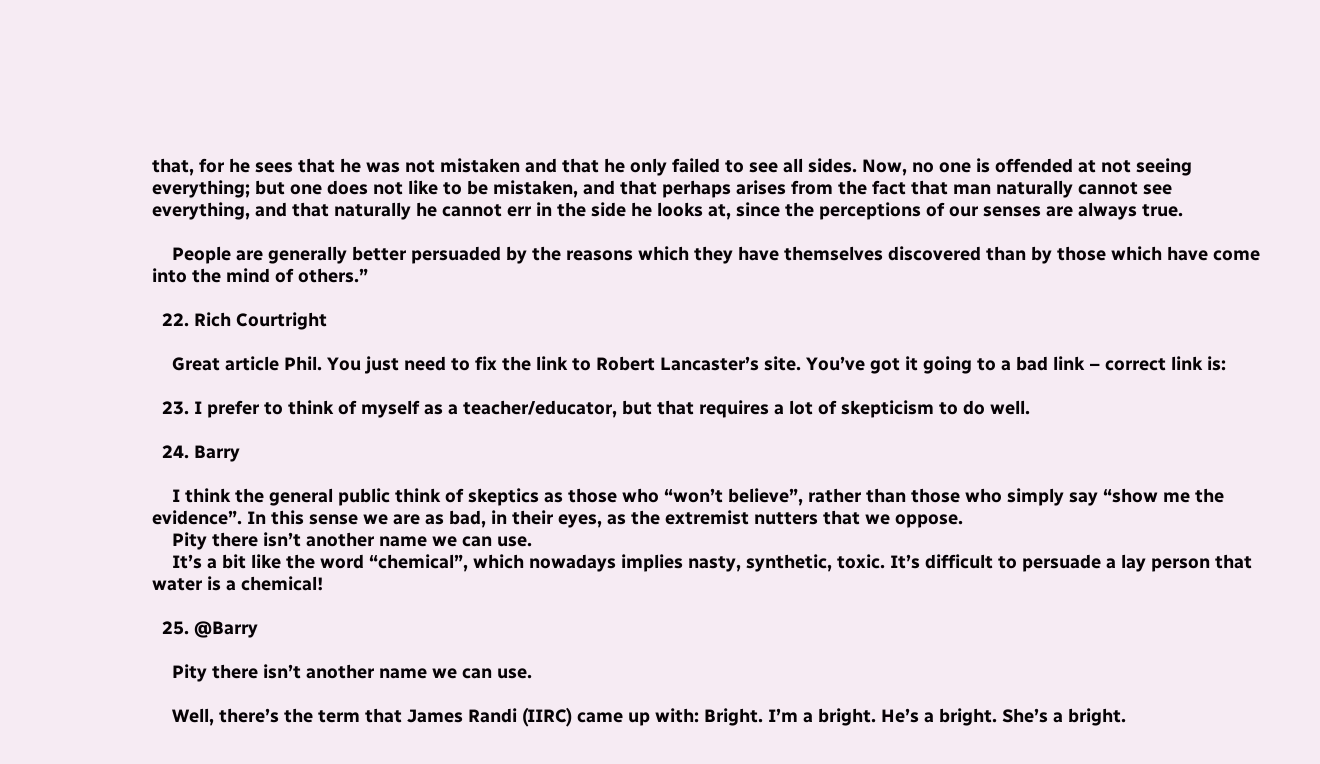that, for he sees that he was not mistaken and that he only failed to see all sides. Now, no one is offended at not seeing everything; but one does not like to be mistaken, and that perhaps arises from the fact that man naturally cannot see everything, and that naturally he cannot err in the side he looks at, since the perceptions of our senses are always true.

    People are generally better persuaded by the reasons which they have themselves discovered than by those which have come into the mind of others.”

  22. Rich Courtright

    Great article Phil. You just need to fix the link to Robert Lancaster’s site. You’ve got it going to a bad link – correct link is:

  23. I prefer to think of myself as a teacher/educator, but that requires a lot of skepticism to do well.

  24. Barry

    I think the general public think of skeptics as those who “won’t believe”, rather than those who simply say “show me the evidence”. In this sense we are as bad, in their eyes, as the extremist nutters that we oppose.
    Pity there isn’t another name we can use.
    It’s a bit like the word “chemical”, which nowadays implies nasty, synthetic, toxic. It’s difficult to persuade a lay person that water is a chemical!

  25. @Barry

    Pity there isn’t another name we can use.

    Well, there’s the term that James Randi (IIRC) came up with: Bright. I’m a bright. He’s a bright. She’s a bright.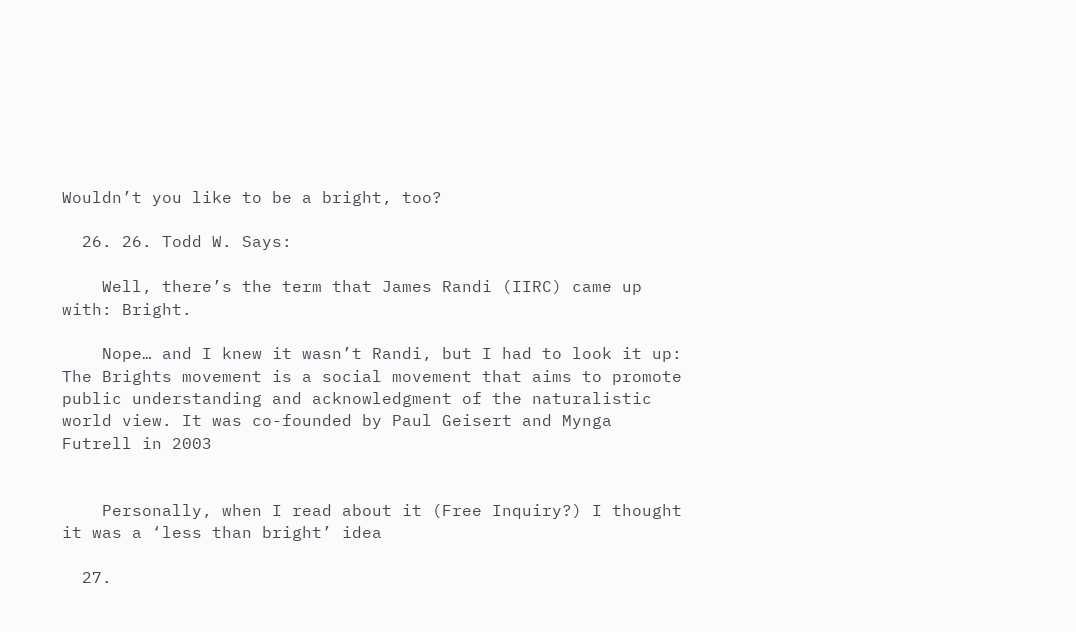Wouldn’t you like to be a bright, too?

  26. 26. Todd W. Says:

    Well, there’s the term that James Randi (IIRC) came up with: Bright.

    Nope… and I knew it wasn’t Randi, but I had to look it up: The Brights movement is a social movement that aims to promote public understanding and acknowledgment of the naturalistic world view. It was co-founded by Paul Geisert and Mynga Futrell in 2003


    Personally, when I read about it (Free Inquiry?) I thought it was a ‘less than bright’ idea

  27.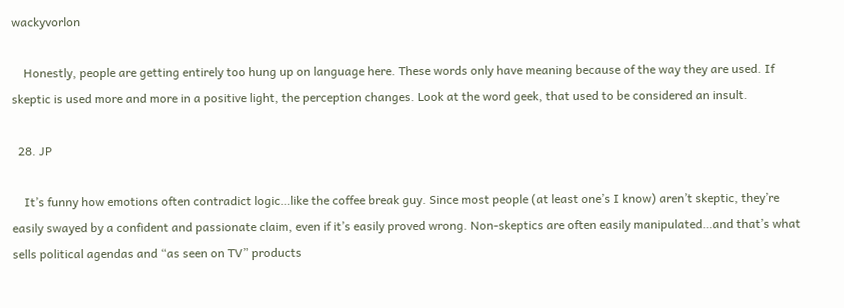wackyvorlon

    Honestly, people are getting entirely too hung up on language here. These words only have meaning because of the way they are used. If skeptic is used more and more in a positive light, the perception changes. Look at the word geek, that used to be considered an insult.

  28. JP

    It’s funny how emotions often contradict logic…like the coffee break guy. Since most people (at least one’s I know) aren’t skeptic, they’re easily swayed by a confident and passionate claim, even if it’s easily proved wrong. Non-skeptics are often easily manipulated…and that’s what sells political agendas and “as seen on TV” products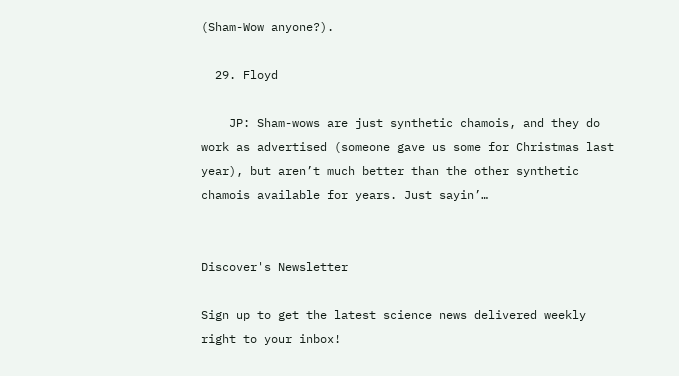(Sham-Wow anyone?).

  29. Floyd

    JP: Sham-wows are just synthetic chamois, and they do work as advertised (someone gave us some for Christmas last year), but aren’t much better than the other synthetic chamois available for years. Just sayin’…


Discover's Newsletter

Sign up to get the latest science news delivered weekly right to your inbox!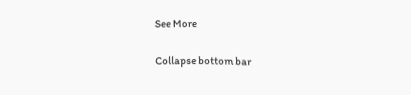See More

Collapse bottom bar